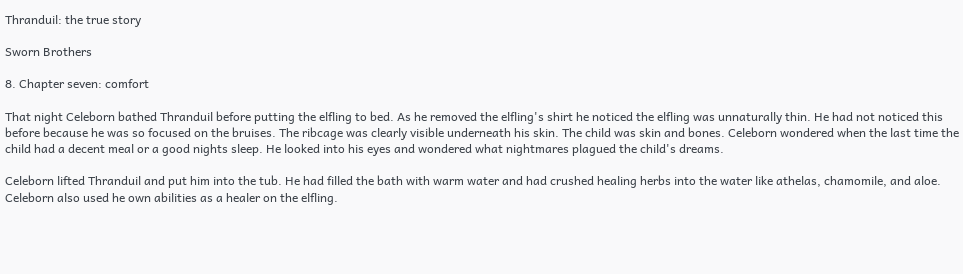Thranduil: the true story

Sworn Brothers

8. Chapter seven: comfort

That night Celeborn bathed Thranduil before putting the elfling to bed. As he removed the elfling's shirt he noticed the elfling was unnaturally thin. He had not noticed this before because he was so focused on the bruises. The ribcage was clearly visible underneath his skin. The child was skin and bones. Celeborn wondered when the last time the child had a decent meal or a good nights sleep. He looked into his eyes and wondered what nightmares plagued the child's dreams.

Celeborn lifted Thranduil and put him into the tub. He had filled the bath with warm water and had crushed healing herbs into the water like athelas, chamomile, and aloe. Celeborn also used he own abilities as a healer on the elfling.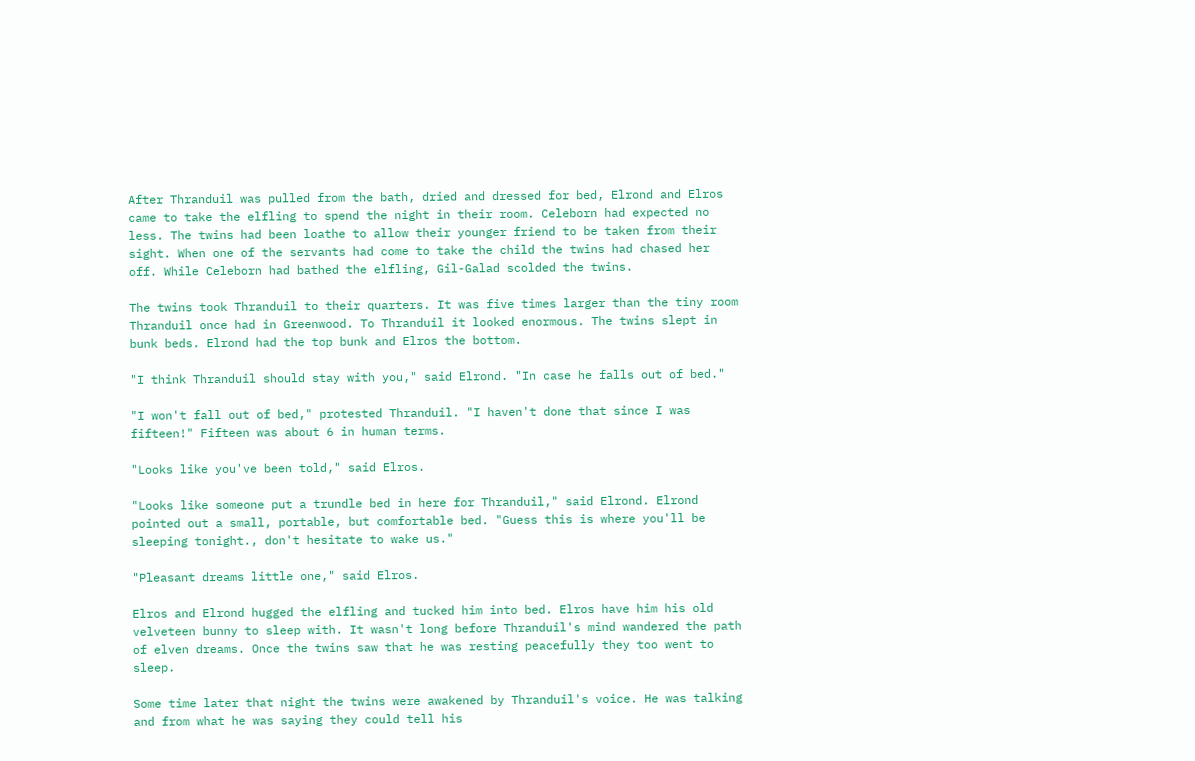After Thranduil was pulled from the bath, dried and dressed for bed, Elrond and Elros came to take the elfling to spend the night in their room. Celeborn had expected no less. The twins had been loathe to allow their younger friend to be taken from their sight. When one of the servants had come to take the child the twins had chased her off. While Celeborn had bathed the elfling, Gil-Galad scolded the twins.

The twins took Thranduil to their quarters. It was five times larger than the tiny room Thranduil once had in Greenwood. To Thranduil it looked enormous. The twins slept in bunk beds. Elrond had the top bunk and Elros the bottom.

"I think Thranduil should stay with you," said Elrond. "In case he falls out of bed."

"I won't fall out of bed," protested Thranduil. "I haven't done that since I was fifteen!" Fifteen was about 6 in human terms.

"Looks like you've been told," said Elros.

"Looks like someone put a trundle bed in here for Thranduil," said Elrond. Elrond pointed out a small, portable, but comfortable bed. "Guess this is where you'll be sleeping tonight., don't hesitate to wake us."

"Pleasant dreams little one," said Elros.

Elros and Elrond hugged the elfling and tucked him into bed. Elros have him his old velveteen bunny to sleep with. It wasn't long before Thranduil's mind wandered the path of elven dreams. Once the twins saw that he was resting peacefully they too went to sleep.

Some time later that night the twins were awakened by Thranduil's voice. He was talking and from what he was saying they could tell his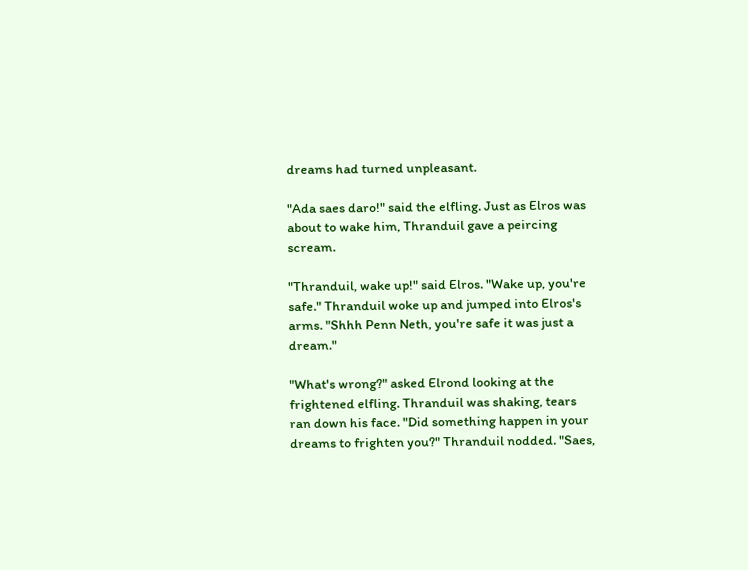dreams had turned unpleasant.

"Ada saes daro!" said the elfling. Just as Elros was about to wake him, Thranduil gave a peircing scream.

"Thranduil, wake up!" said Elros. "Wake up, you're safe." Thranduil woke up and jumped into Elros's arms. "Shhh Penn Neth, you're safe it was just a dream."

"What's wrong?" asked Elrond looking at the frightened elfling. Thranduil was shaking, tears ran down his face. "Did something happen in your dreams to frighten you?" Thranduil nodded. "Saes,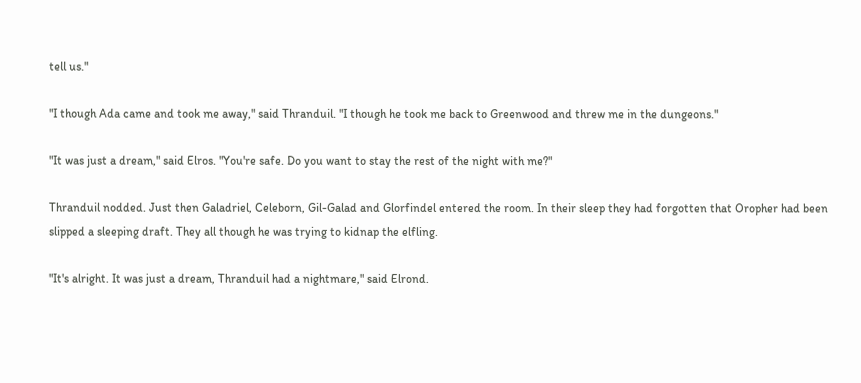tell us."

"I though Ada came and took me away," said Thranduil. "I though he took me back to Greenwood and threw me in the dungeons."

"It was just a dream," said Elros. "You're safe. Do you want to stay the rest of the night with me?"

Thranduil nodded. Just then Galadriel, Celeborn, Gil-Galad and Glorfindel entered the room. In their sleep they had forgotten that Oropher had been slipped a sleeping draft. They all though he was trying to kidnap the elfling.

"It's alright. It was just a dream, Thranduil had a nightmare," said Elrond.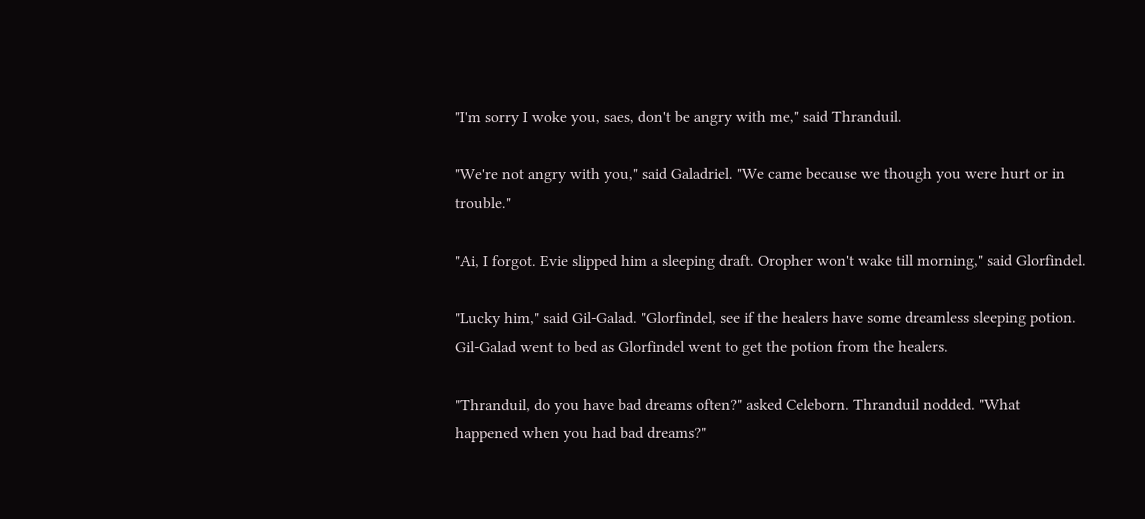"I'm sorry I woke you, saes, don't be angry with me," said Thranduil.

"We're not angry with you," said Galadriel. "We came because we though you were hurt or in trouble."

"Ai, I forgot. Evie slipped him a sleeping draft. Oropher won't wake till morning," said Glorfindel.

"Lucky him," said Gil-Galad. "Glorfindel, see if the healers have some dreamless sleeping potion. Gil-Galad went to bed as Glorfindel went to get the potion from the healers.

"Thranduil, do you have bad dreams often?" asked Celeborn. Thranduil nodded. "What happened when you had bad dreams?"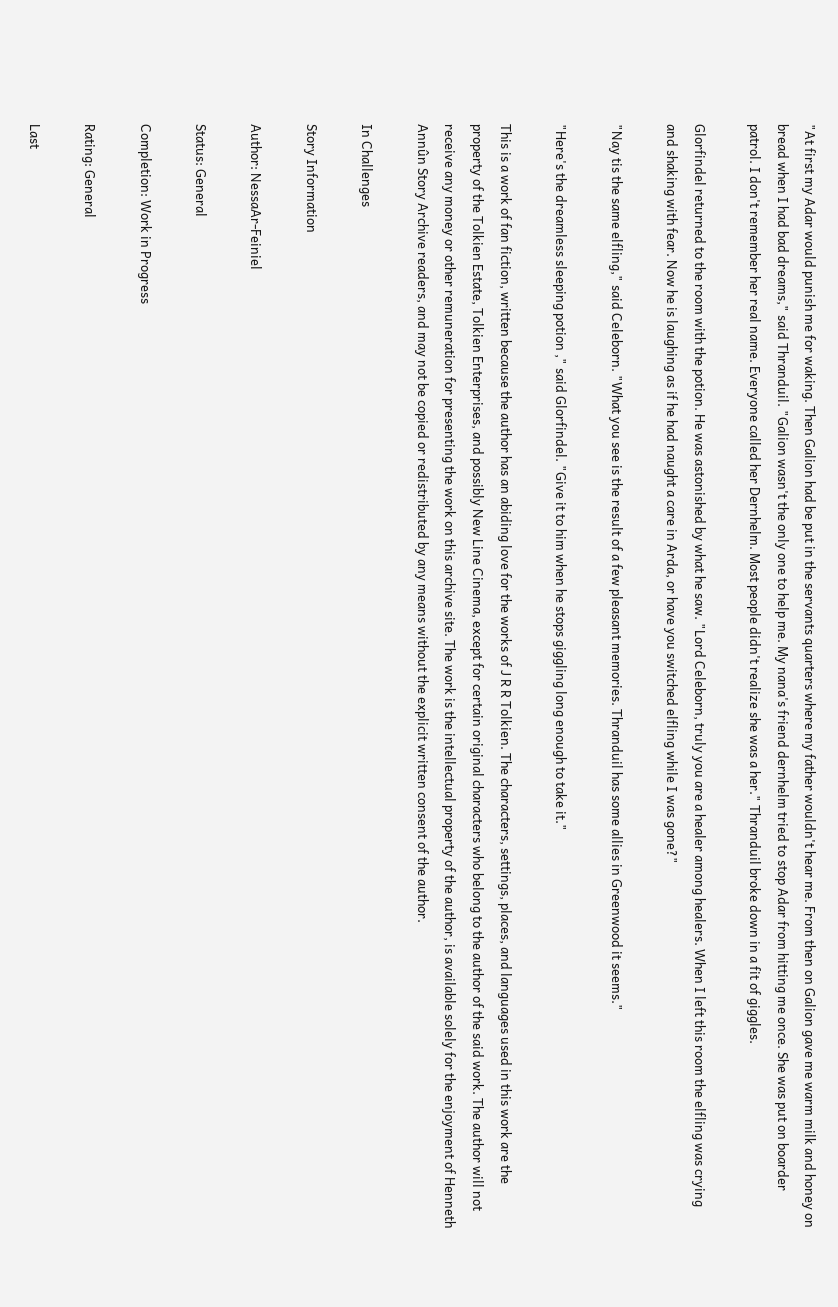"At first my Adar would punish me for waking. Then Galion had be put in the servants quarters where my father wouldn't hear me. From then on Galion gave me warm milk and honey on bread when I had bad dreams," said Thranduil. "Galion wasn't the only one to help me. My nana's friend dernhelm tried to stop Adar from hitting me once. She was put on boarder patrol. I don't remember her real name. Everyone called her Dernhelm. Most people didn't realize she was a her." Thranduil broke down in a fit of giggles.

Glorfindel returned to the room with the potion. He was astonished by what he saw. "Lord Celeborn, truly you are a healer among healers. When I left this room the elfling was crying and shaking with fear. Now he is laughing as if he had naught a care in Arda, or have you switched elfling while I was gone?"

"Nay tis the same elfling," said Celeborn. "What you see is the result of a few pleasant memories. Thranduil has some allies in Greenwood it seems."

"Here's the dreamless sleeping potion ," said Glorfindel. "Give it to him when he stops giggling long enough to take it."

This is a work of fan fiction, written because the author has an abiding love for the works of J R R Tolkien. The characters, settings, places, and languages used in this work are the property of the Tolkien Estate, Tolkien Enterprises, and possibly New Line Cinema, except for certain original characters who belong to the author of the said work. The author will not receive any money or other remuneration for presenting the work on this archive site. The work is the intellectual property of the author, is available solely for the enjoyment of Henneth Annûn Story Archive readers, and may not be copied or redistributed by any means without the explicit written consent of the author.

In Challenges

Story Information

Author: NessaAr-Feiniel

Status: General

Completion: Work in Progress

Rating: General

Last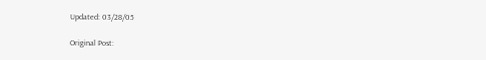Updated: 03/28/05

Original Post: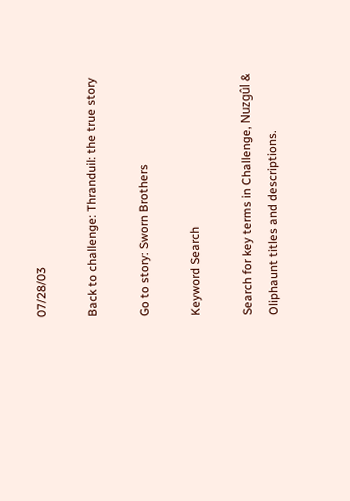07/28/03

Back to challenge: Thranduil: the true story

Go to story: Sworn Brothers

Keyword Search

Search for key terms in Challenge, Nuzgûl & Oliphaunt titles and descriptions.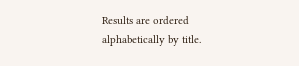Results are ordered alphabetically by title.